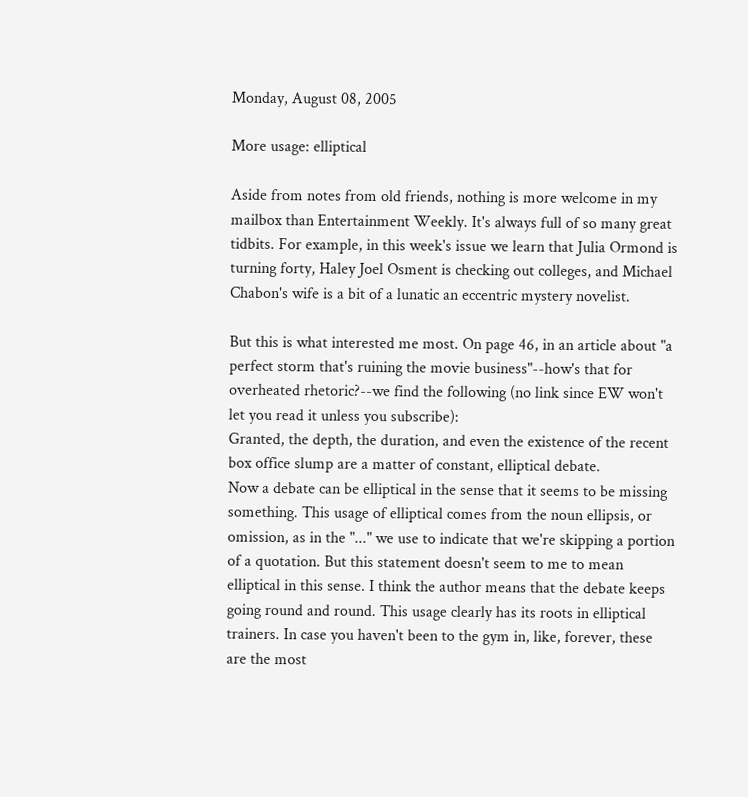Monday, August 08, 2005

More usage: elliptical

Aside from notes from old friends, nothing is more welcome in my mailbox than Entertainment Weekly. It's always full of so many great tidbits. For example, in this week's issue we learn that Julia Ormond is turning forty, Haley Joel Osment is checking out colleges, and Michael Chabon's wife is a bit of a lunatic an eccentric mystery novelist.

But this is what interested me most. On page 46, in an article about "a perfect storm that's ruining the movie business"--how's that for overheated rhetoric?--we find the following (no link since EW won't let you read it unless you subscribe):
Granted, the depth, the duration, and even the existence of the recent box office slump are a matter of constant, elliptical debate.
Now a debate can be elliptical in the sense that it seems to be missing something. This usage of elliptical comes from the noun ellipsis, or omission, as in the "..." we use to indicate that we're skipping a portion of a quotation. But this statement doesn't seem to me to mean elliptical in this sense. I think the author means that the debate keeps going round and round. This usage clearly has its roots in elliptical trainers. In case you haven't been to the gym in, like, forever, these are the most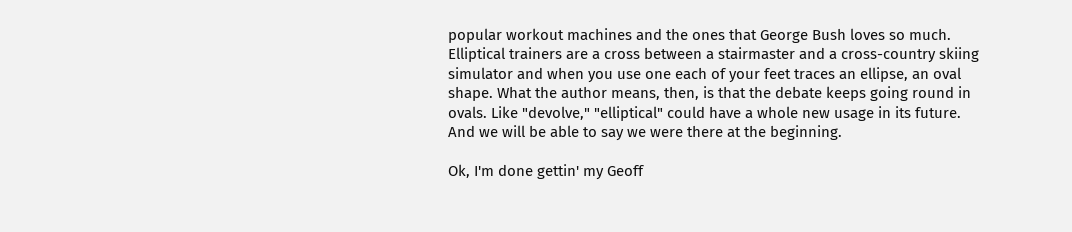popular workout machines and the ones that George Bush loves so much. Elliptical trainers are a cross between a stairmaster and a cross-country skiing simulator and when you use one each of your feet traces an ellipse, an oval shape. What the author means, then, is that the debate keeps going round in ovals. Like "devolve," "elliptical" could have a whole new usage in its future. And we will be able to say we were there at the beginning.

Ok, I'm done gettin' my Geoff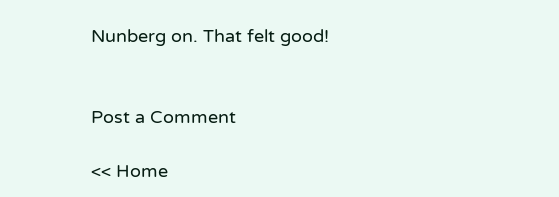Nunberg on. That felt good!


Post a Comment

<< Home